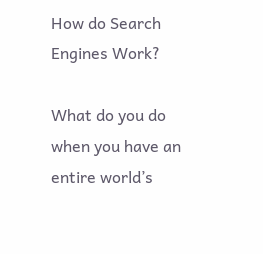How do Search Engines Work?

What do you do when you have an entire world’s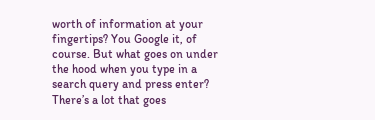worth of information at your fingertips? You Google it, of course. But what goes on under the hood when you type in a search query and press enter? There’s a lot that goes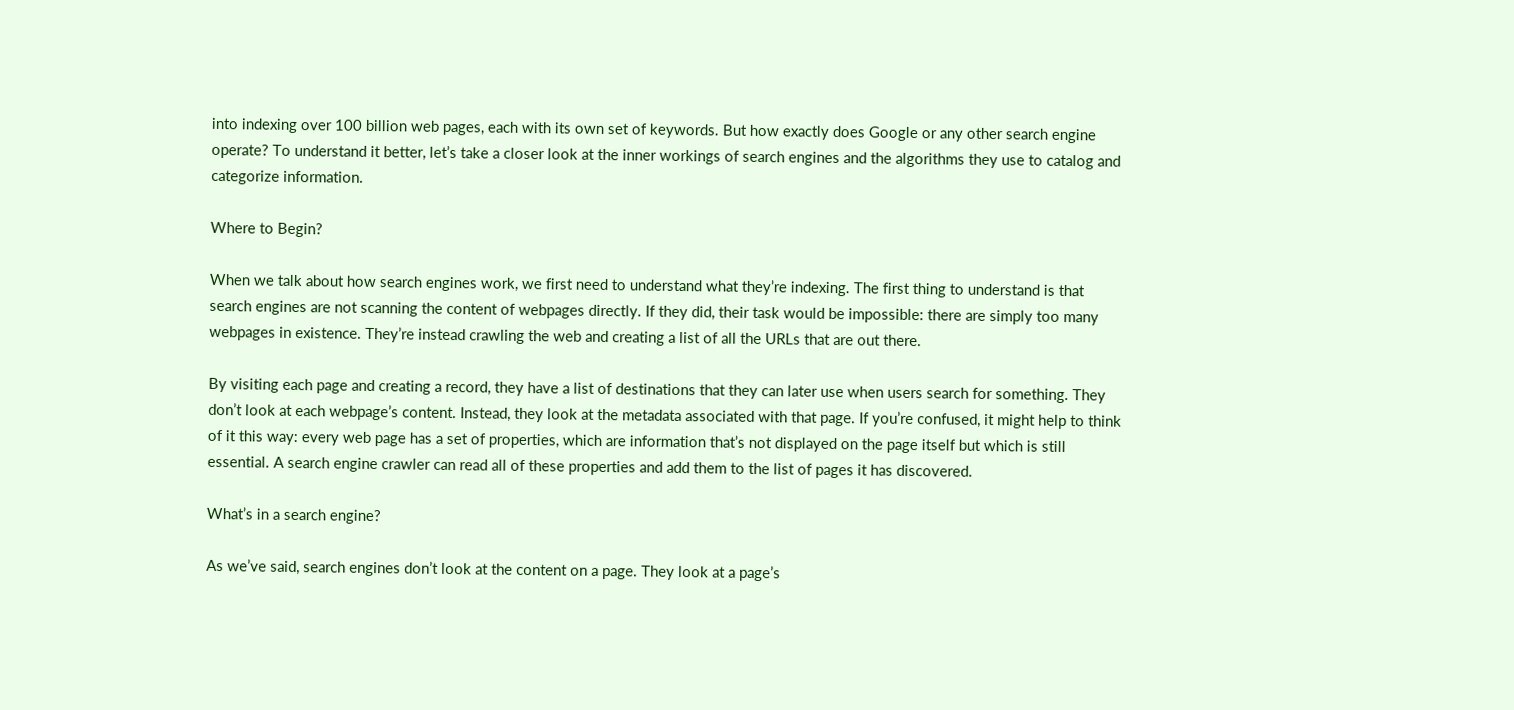into indexing over 100 billion web pages, each with its own set of keywords. But how exactly does Google or any other search engine operate? To understand it better, let’s take a closer look at the inner workings of search engines and the algorithms they use to catalog and categorize information.

Where to Begin?

When we talk about how search engines work, we first need to understand what they’re indexing. The first thing to understand is that search engines are not scanning the content of webpages directly. If they did, their task would be impossible: there are simply too many webpages in existence. They’re instead crawling the web and creating a list of all the URLs that are out there.

By visiting each page and creating a record, they have a list of destinations that they can later use when users search for something. They don’t look at each webpage’s content. Instead, they look at the metadata associated with that page. If you’re confused, it might help to think of it this way: every web page has a set of properties, which are information that’s not displayed on the page itself but which is still essential. A search engine crawler can read all of these properties and add them to the list of pages it has discovered.

What’s in a search engine?

As we’ve said, search engines don’t look at the content on a page. They look at a page’s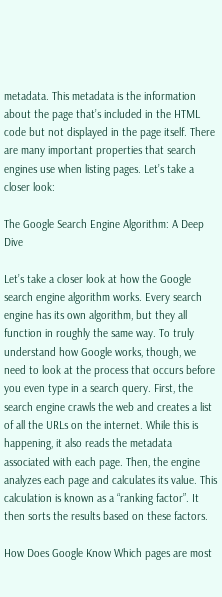metadata. This metadata is the information about the page that’s included in the HTML code but not displayed in the page itself. There are many important properties that search engines use when listing pages. Let’s take a closer look:

The Google Search Engine Algorithm: A Deep Dive

Let’s take a closer look at how the Google search engine algorithm works. Every search engine has its own algorithm, but they all function in roughly the same way. To truly understand how Google works, though, we need to look at the process that occurs before you even type in a search query. First, the search engine crawls the web and creates a list of all the URLs on the internet. While this is happening, it also reads the metadata associated with each page. Then, the engine analyzes each page and calculates its value. This calculation is known as a “ranking factor”. It then sorts the results based on these factors.

How Does Google Know Which pages are most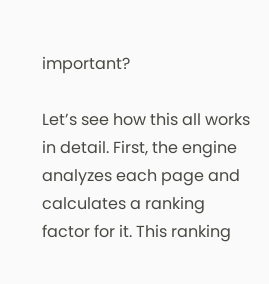important?

Let’s see how this all works in detail. First, the engine analyzes each page and calculates a ranking factor for it. This ranking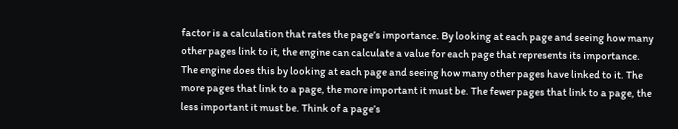factor is a calculation that rates the page’s importance. By looking at each page and seeing how many other pages link to it, the engine can calculate a value for each page that represents its importance. The engine does this by looking at each page and seeing how many other pages have linked to it. The more pages that link to a page, the more important it must be. The fewer pages that link to a page, the less important it must be. Think of a page’s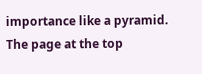importance like a pyramid. The page at the top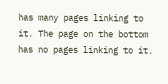has many pages linking to it. The page on the bottom has no pages linking to it.